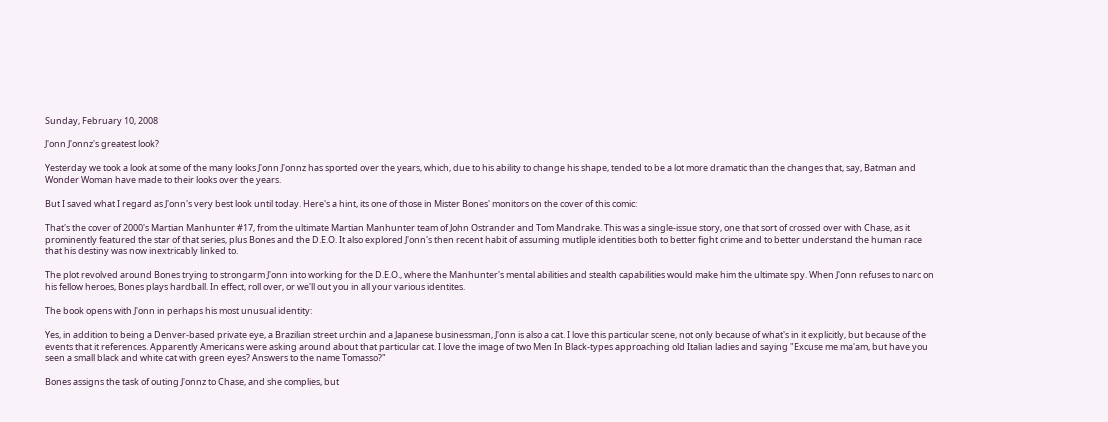Sunday, February 10, 2008

J'onn J'onnz's greatest look?

Yesterday we took a look at some of the many looks J'onn J'onnz has sported over the years, which, due to his ability to change his shape, tended to be a lot more dramatic than the changes that, say, Batman and Wonder Woman have made to their looks over the years.

But I saved what I regard as J'onn's very best look until today. Here's a hint, its one of those in Mister Bones' monitors on the cover of this comic:

That's the cover of 2000's Martian Manhunter #17, from the ultimate Martian Manhunter team of John Ostrander and Tom Mandrake. This was a single-issue story, one that sort of crossed over with Chase, as it prominently featured the star of that series, plus Bones and the D.E.O. It also explored J'onn's then recent habit of assuming mutliple identities both to better fight crime and to better understand the human race that his destiny was now inextricably linked to.

The plot revolved around Bones trying to strongarm J'onn into working for the D.E.O., where the Manhunter's mental abilities and stealth capabilities would make him the ultimate spy. When J'onn refuses to narc on his fellow heroes, Bones plays hardball. In effect, roll over, or we'll out you in all your various identites.

The book opens with J'onn in perhaps his most unusual identity:

Yes, in addition to being a Denver-based private eye, a Brazilian street urchin and a Japanese businessman, J'onn is also a cat. I love this particular scene, not only because of what's in it explicitly, but because of the events that it references. Apparently Americans were asking around about that particular cat. I love the image of two Men In Black-types approaching old Italian ladies and saying "Excuse me ma'am, but have you seen a small black and white cat with green eyes? Answers to the name Tomasso?"

Bones assigns the task of outing J'onnz to Chase, and she complies, but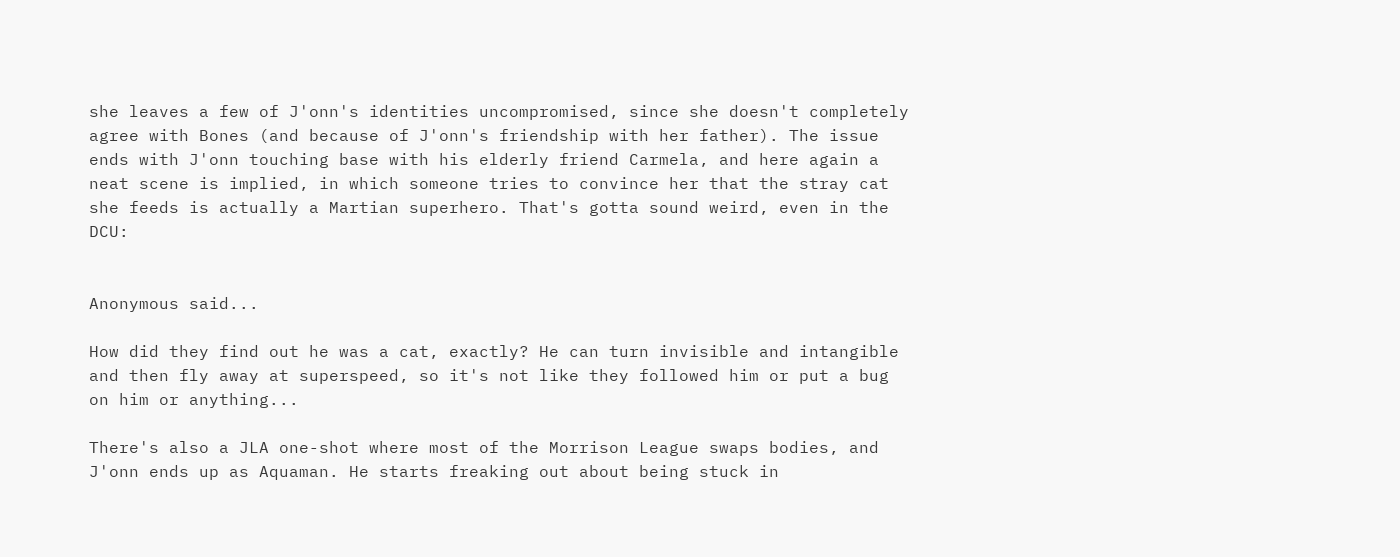she leaves a few of J'onn's identities uncompromised, since she doesn't completely agree with Bones (and because of J'onn's friendship with her father). The issue ends with J'onn touching base with his elderly friend Carmela, and here again a neat scene is implied, in which someone tries to convince her that the stray cat she feeds is actually a Martian superhero. That's gotta sound weird, even in the DCU:


Anonymous said...

How did they find out he was a cat, exactly? He can turn invisible and intangible and then fly away at superspeed, so it's not like they followed him or put a bug on him or anything...

There's also a JLA one-shot where most of the Morrison League swaps bodies, and J'onn ends up as Aquaman. He starts freaking out about being stuck in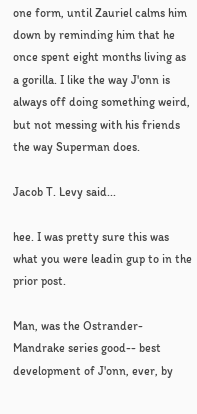one form, until Zauriel calms him down by reminding him that he once spent eight months living as a gorilla. I like the way J'onn is always off doing something weird, but not messing with his friends the way Superman does.

Jacob T. Levy said...

hee. I was pretty sure this was what you were leadin gup to in the prior post.

Man, was the Ostrander-Mandrake series good-- best development of J'onn, ever, by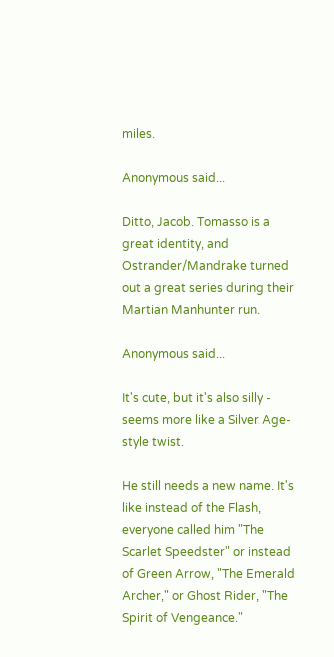miles.

Anonymous said...

Ditto, Jacob. Tomasso is a great identity, and Ostrander/Mandrake turned out a great series during their Martian Manhunter run.

Anonymous said...

It's cute, but it's also silly - seems more like a Silver Age-style twist.

He still needs a new name. It's like instead of the Flash, everyone called him "The Scarlet Speedster" or instead of Green Arrow, "The Emerald Archer," or Ghost Rider, "The Spirit of Vengeance."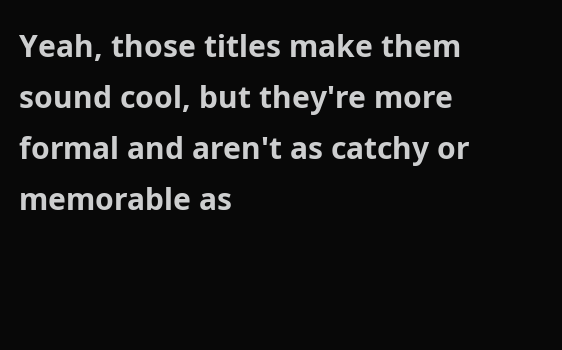Yeah, those titles make them sound cool, but they're more formal and aren't as catchy or memorable as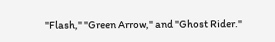"Flash," "Green Arrow," and "Ghost Rider."